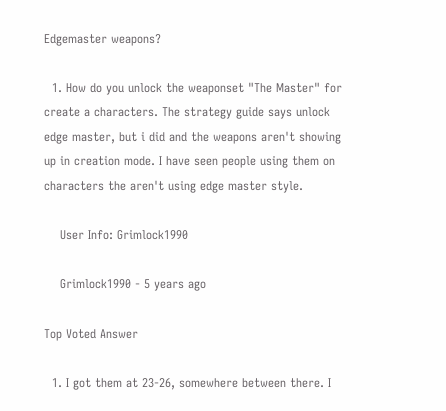Edgemaster weapons?

  1. How do you unlock the weaponset "The Master" for create a characters. The strategy guide says unlock edge master, but i did and the weapons aren't showing up in creation mode. I have seen people using them on characters the aren't using edge master style.

    User Info: Grimlock1990

    Grimlock1990 - 5 years ago

Top Voted Answer

  1. I got them at 23-26, somewhere between there. I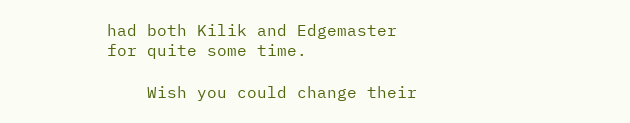had both Kilik and Edgemaster for quite some time.

    Wish you could change their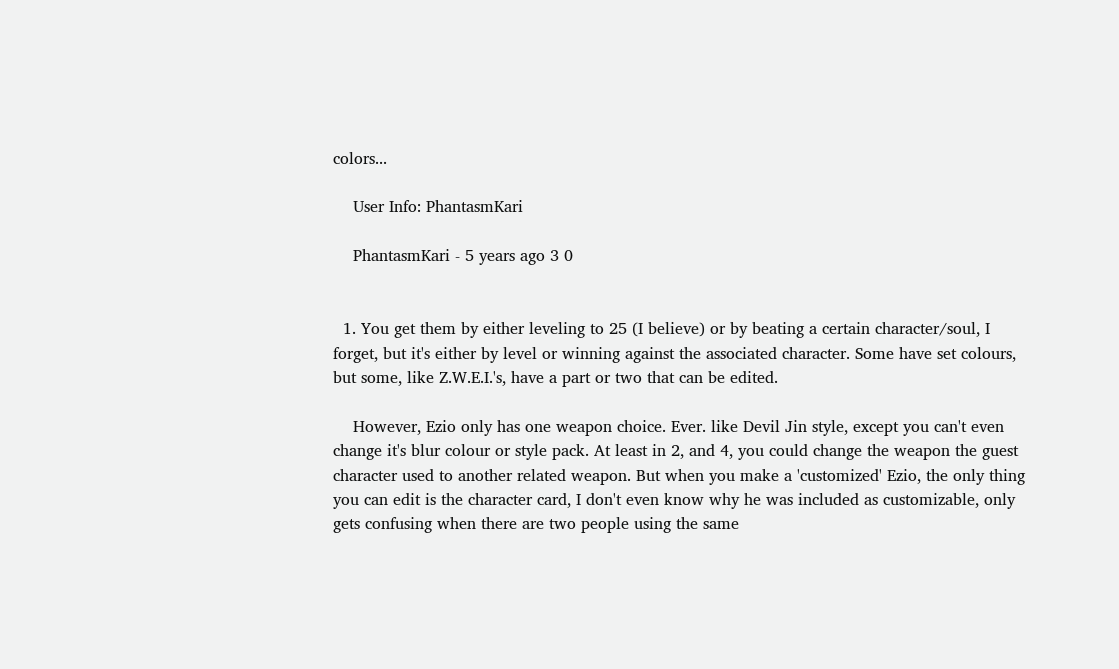colors...

    User Info: PhantasmKari

    PhantasmKari - 5 years ago 3 0


  1. You get them by either leveling to 25 (I believe) or by beating a certain character/soul, I forget, but it's either by level or winning against the associated character. Some have set colours, but some, like Z.W.E.I.'s, have a part or two that can be edited.

    However, Ezio only has one weapon choice. Ever. like Devil Jin style, except you can't even change it's blur colour or style pack. At least in 2, and 4, you could change the weapon the guest character used to another related weapon. But when you make a 'customized' Ezio, the only thing you can edit is the character card, I don't even know why he was included as customizable, only gets confusing when there are two people using the same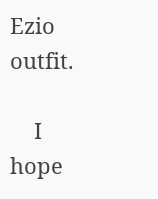Ezio outfit.

    I hope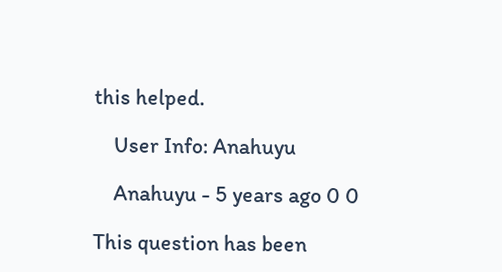this helped.

    User Info: Anahuyu

    Anahuyu - 5 years ago 0 0

This question has been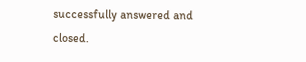successfully answered and closed.